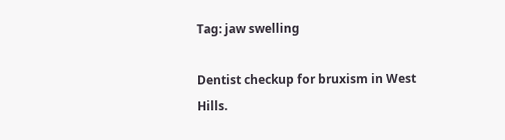Tag: jaw swelling

Dentist checkup for bruxism in West Hills.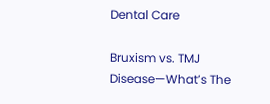Dental Care

Bruxism vs. TMJ Disease—What’s The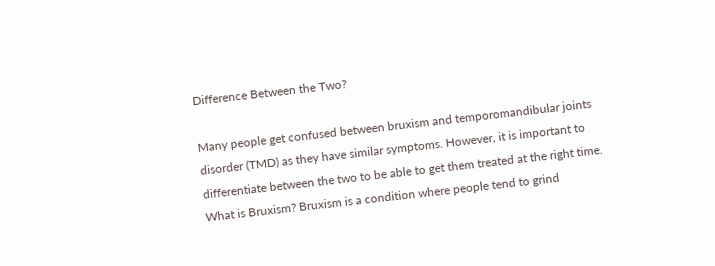Difference Between the Two?

Many people get confused between bruxism and temporomandibular joints disorder (TMD) as they have similar symptoms. However, it is important to differentiate between the two to be able to get them treated at the right time. What is Bruxism? Bruxism is a condition where people tend to grind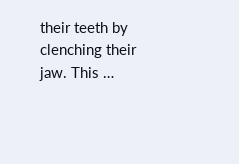their teeth by clenching their jaw. This …